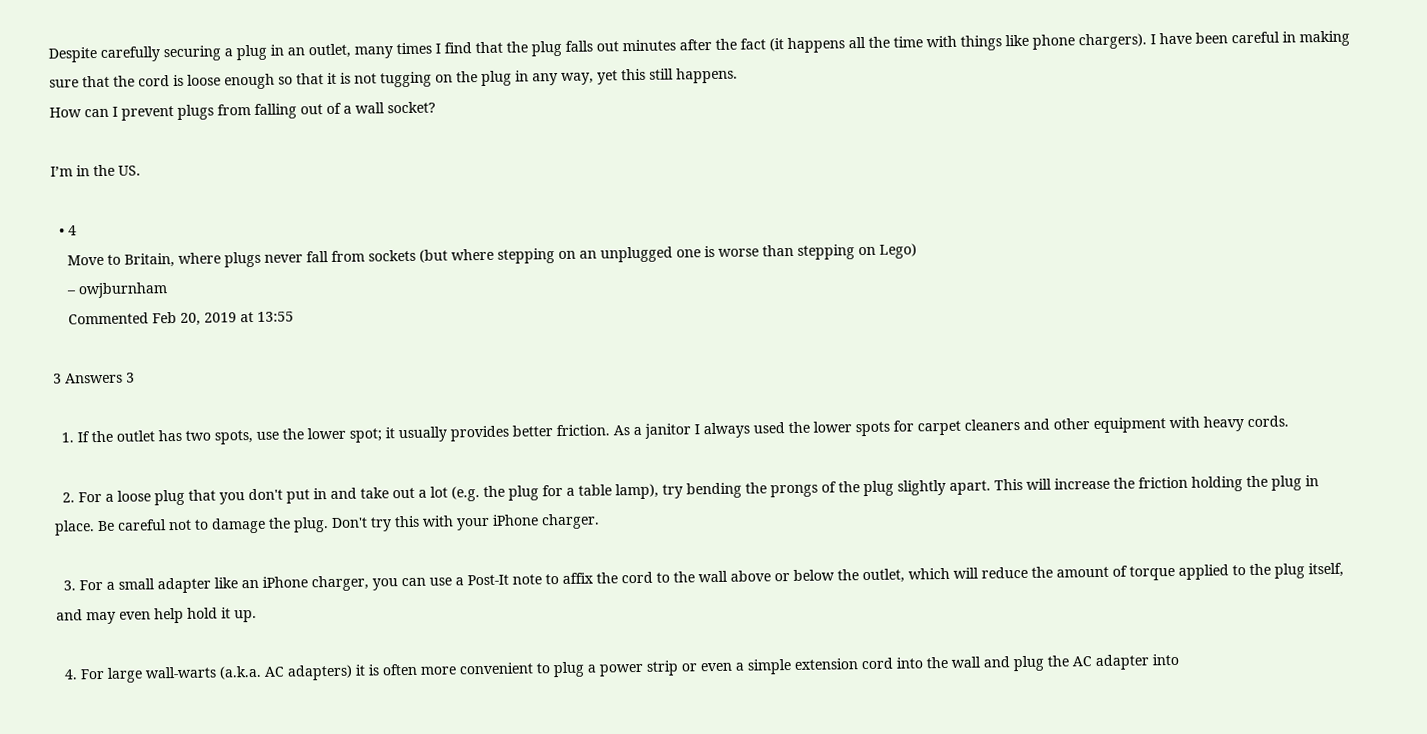Despite carefully securing a plug in an outlet, many times I find that the plug falls out minutes after the fact (it happens all the time with things like phone chargers). I have been careful in making sure that the cord is loose enough so that it is not tugging on the plug in any way, yet this still happens.
How can I prevent plugs from falling out of a wall socket?

I’m in the US.

  • 4
    Move to Britain, where plugs never fall from sockets (but where stepping on an unplugged one is worse than stepping on Lego)
    – owjburnham
    Commented Feb 20, 2019 at 13:55

3 Answers 3

  1. If the outlet has two spots, use the lower spot; it usually provides better friction. As a janitor I always used the lower spots for carpet cleaners and other equipment with heavy cords.

  2. For a loose plug that you don't put in and take out a lot (e.g. the plug for a table lamp), try bending the prongs of the plug slightly apart. This will increase the friction holding the plug in place. Be careful not to damage the plug. Don't try this with your iPhone charger.

  3. For a small adapter like an iPhone charger, you can use a Post-It note to affix the cord to the wall above or below the outlet, which will reduce the amount of torque applied to the plug itself, and may even help hold it up.

  4. For large wall-warts (a.k.a. AC adapters) it is often more convenient to plug a power strip or even a simple extension cord into the wall and plug the AC adapter into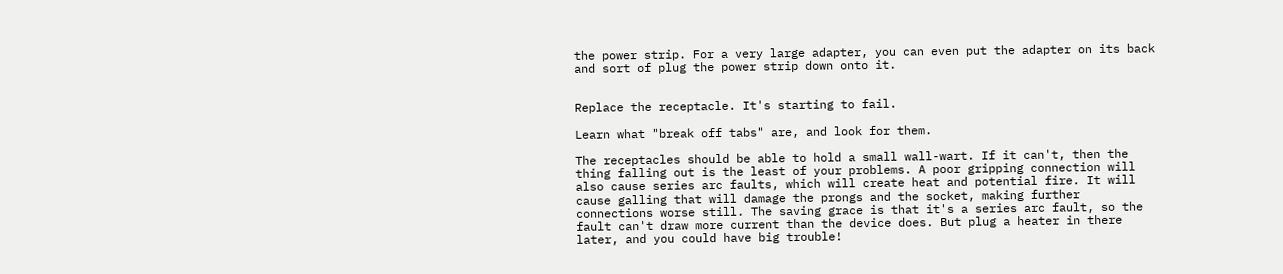the power strip. For a very large adapter, you can even put the adapter on its back and sort of plug the power strip down onto it.


Replace the receptacle. It's starting to fail.

Learn what "break off tabs" are, and look for them.

The receptacles should be able to hold a small wall-wart. If it can't, then the thing falling out is the least of your problems. A poor gripping connection will also cause series arc faults, which will create heat and potential fire. It will cause galling that will damage the prongs and the socket, making further connections worse still. The saving grace is that it's a series arc fault, so the fault can't draw more current than the device does. But plug a heater in there later, and you could have big trouble!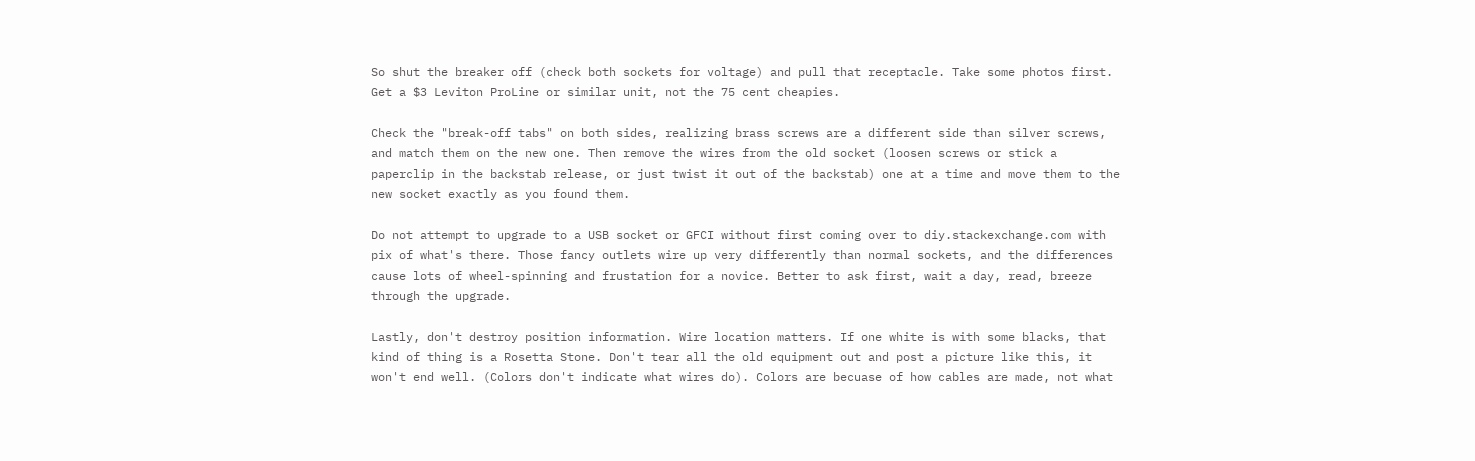So shut the breaker off (check both sockets for voltage) and pull that receptacle. Take some photos first. Get a $3 Leviton ProLine or similar unit, not the 75 cent cheapies.

Check the "break-off tabs" on both sides, realizing brass screws are a different side than silver screws, and match them on the new one. Then remove the wires from the old socket (loosen screws or stick a paperclip in the backstab release, or just twist it out of the backstab) one at a time and move them to the new socket exactly as you found them.

Do not attempt to upgrade to a USB socket or GFCI without first coming over to diy.stackexchange.com with pix of what's there. Those fancy outlets wire up very differently than normal sockets, and the differences cause lots of wheel-spinning and frustation for a novice. Better to ask first, wait a day, read, breeze through the upgrade.

Lastly, don't destroy position information. Wire location matters. If one white is with some blacks, that kind of thing is a Rosetta Stone. Don't tear all the old equipment out and post a picture like this, it won't end well. (Colors don't indicate what wires do). Colors are becuase of how cables are made, not what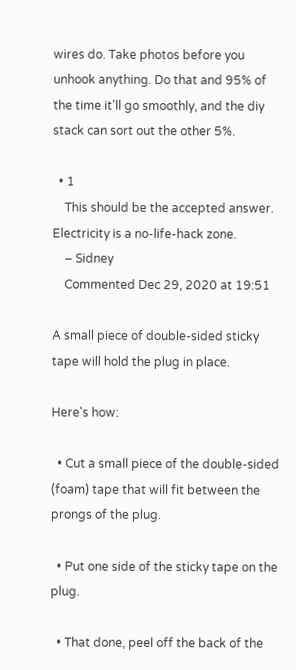wires do. Take photos before you unhook anything. Do that and 95% of the time it'll go smoothly, and the diy stack can sort out the other 5%.

  • 1
    This should be the accepted answer. Electricity is a no-life-hack zone.
    – Sidney
    Commented Dec 29, 2020 at 19:51

A small piece of double-sided sticky tape will hold the plug in place.

Here's how:

  • Cut a small piece of the double-sided (foam) tape that will fit between the prongs of the plug.

  • Put one side of the sticky tape on the plug.

  • That done, peel off the back of the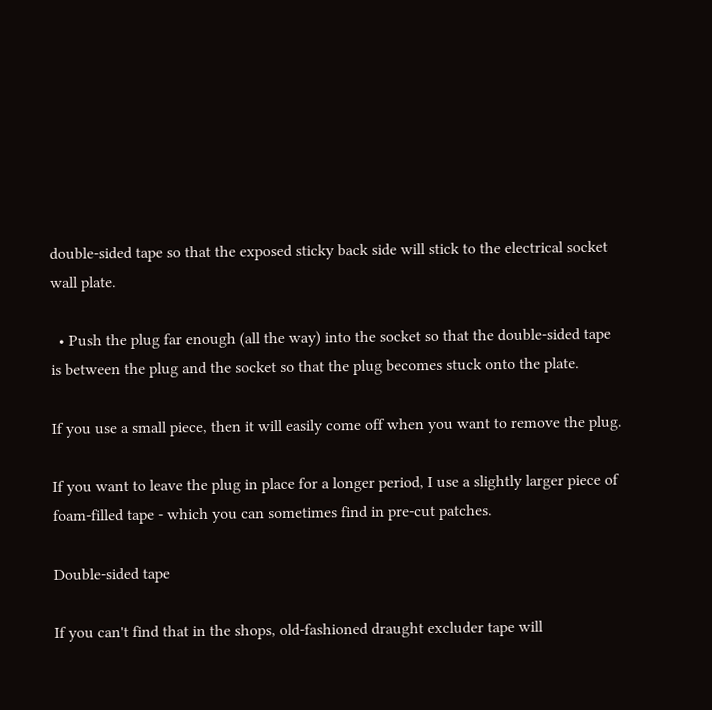double-sided tape so that the exposed sticky back side will stick to the electrical socket wall plate.

  • Push the plug far enough (all the way) into the socket so that the double-sided tape is between the plug and the socket so that the plug becomes stuck onto the plate.

If you use a small piece, then it will easily come off when you want to remove the plug.

If you want to leave the plug in place for a longer period, I use a slightly larger piece of foam-filled tape - which you can sometimes find in pre-cut patches.

Double-sided tape

If you can't find that in the shops, old-fashioned draught excluder tape will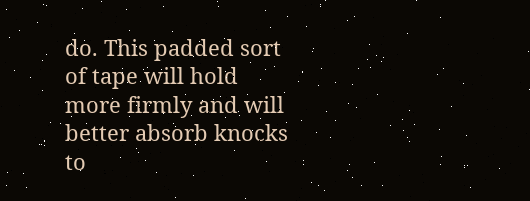do. This padded sort of tape will hold more firmly and will better absorb knocks to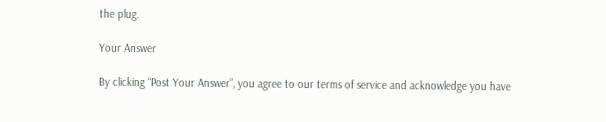the plug.

Your Answer

By clicking “Post Your Answer”, you agree to our terms of service and acknowledge you have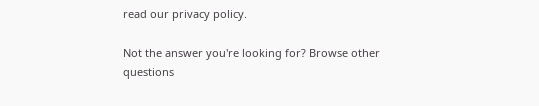read our privacy policy.

Not the answer you're looking for? Browse other questions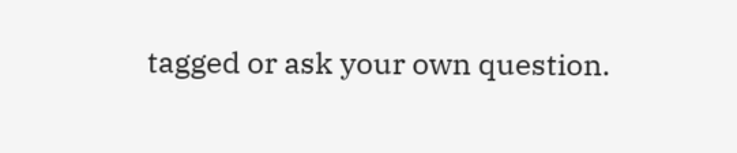tagged or ask your own question.